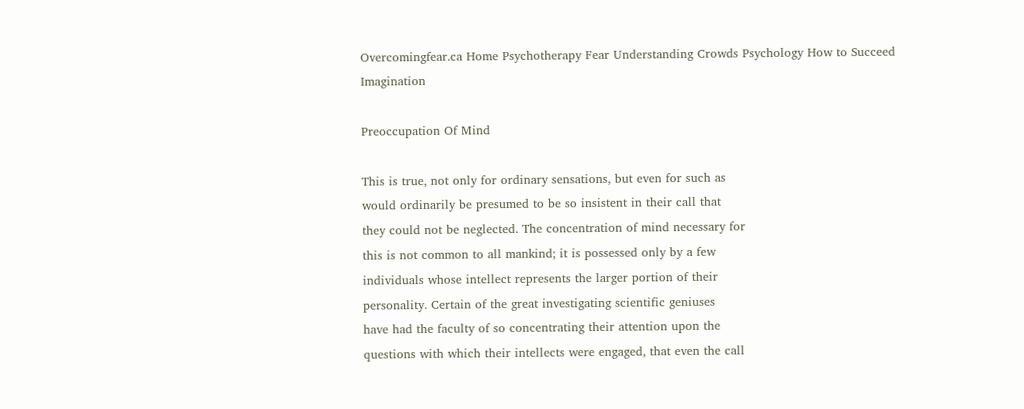Overcomingfear.ca Home Psychotherapy Fear Understanding Crowds Psychology How to Succeed Imagination

Preoccupation Of Mind

This is true, not only for ordinary sensations, but even for such as
would ordinarily be presumed to be so insistent in their call that
they could not be neglected. The concentration of mind necessary for
this is not common to all mankind; it is possessed only by a few
individuals whose intellect represents the larger portion of their
personality. Certain of the great investigating scientific geniuses
have had the faculty of so concentrating their attention upon the
questions with which their intellects were engaged, that even the call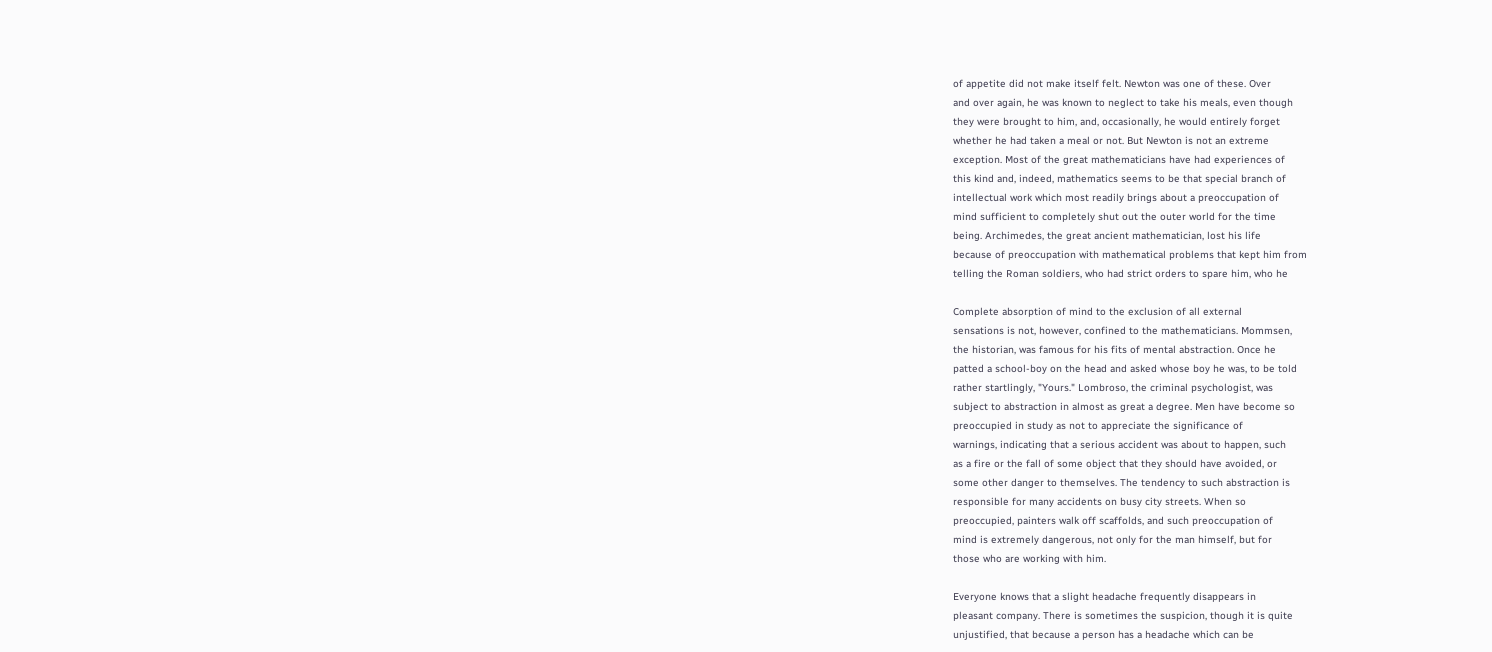of appetite did not make itself felt. Newton was one of these. Over
and over again, he was known to neglect to take his meals, even though
they were brought to him, and, occasionally, he would entirely forget
whether he had taken a meal or not. But Newton is not an extreme
exception. Most of the great mathematicians have had experiences of
this kind and, indeed, mathematics seems to be that special branch of
intellectual work which most readily brings about a preoccupation of
mind sufficient to completely shut out the outer world for the time
being. Archimedes, the great ancient mathematician, lost his life
because of preoccupation with mathematical problems that kept him from
telling the Roman soldiers, who had strict orders to spare him, who he

Complete absorption of mind to the exclusion of all external
sensations is not, however, confined to the mathematicians. Mommsen,
the historian, was famous for his fits of mental abstraction. Once he
patted a school-boy on the head and asked whose boy he was, to be told
rather startlingly, "Yours." Lombroso, the criminal psychologist, was
subject to abstraction in almost as great a degree. Men have become so
preoccupied in study as not to appreciate the significance of
warnings, indicating that a serious accident was about to happen, such
as a fire or the fall of some object that they should have avoided, or
some other danger to themselves. The tendency to such abstraction is
responsible for many accidents on busy city streets. When so
preoccupied, painters walk off scaffolds, and such preoccupation of
mind is extremely dangerous, not only for the man himself, but for
those who are working with him.

Everyone knows that a slight headache frequently disappears in
pleasant company. There is sometimes the suspicion, though it is quite
unjustified, that because a person has a headache which can be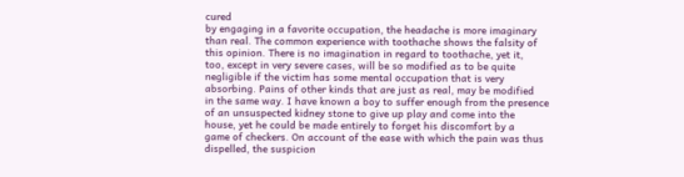cured
by engaging in a favorite occupation, the headache is more imaginary
than real. The common experience with toothache shows the falsity of
this opinion. There is no imagination in regard to toothache, yet it,
too, except in very severe cases, will be so modified as to be quite
negligible if the victim has some mental occupation that is very
absorbing. Pains of other kinds that are just as real, may be modified
in the same way. I have known a boy to suffer enough from the presence
of an unsuspected kidney stone to give up play and come into the
house, yet he could be made entirely to forget his discomfort by a
game of checkers. On account of the ease with which the pain was thus
dispelled, the suspicion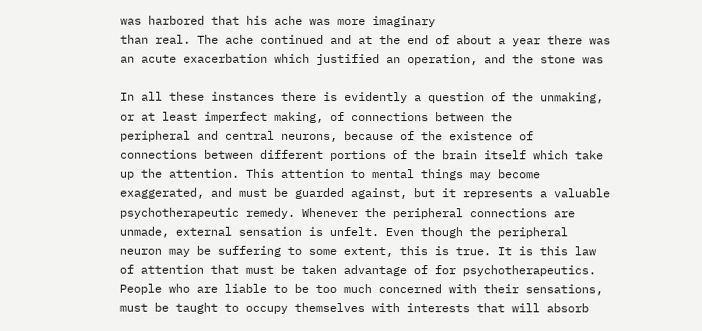was harbored that his ache was more imaginary
than real. The ache continued and at the end of about a year there was
an acute exacerbation which justified an operation, and the stone was

In all these instances there is evidently a question of the unmaking,
or at least imperfect making, of connections between the
peripheral and central neurons, because of the existence of
connections between different portions of the brain itself which take
up the attention. This attention to mental things may become
exaggerated, and must be guarded against, but it represents a valuable
psychotherapeutic remedy. Whenever the peripheral connections are
unmade, external sensation is unfelt. Even though the peripheral
neuron may be suffering to some extent, this is true. It is this law
of attention that must be taken advantage of for psychotherapeutics.
People who are liable to be too much concerned with their sensations,
must be taught to occupy themselves with interests that will absorb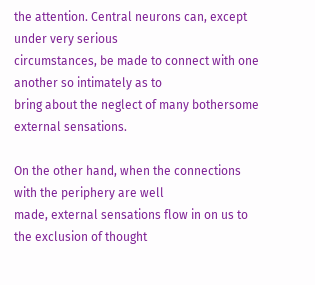the attention. Central neurons can, except under very serious
circumstances, be made to connect with one another so intimately as to
bring about the neglect of many bothersome external sensations.

On the other hand, when the connections with the periphery are well
made, external sensations flow in on us to the exclusion of thought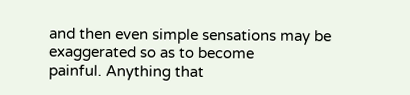and then even simple sensations may be exaggerated so as to become
painful. Anything that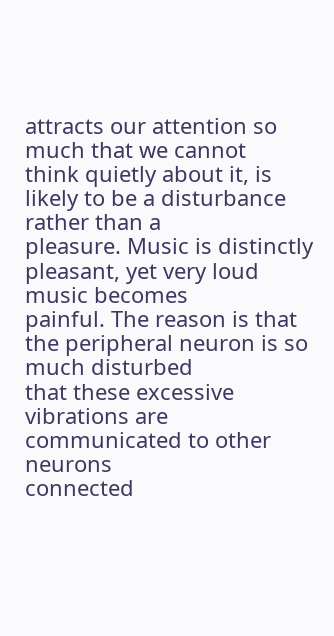attracts our attention so much that we cannot
think quietly about it, is likely to be a disturbance rather than a
pleasure. Music is distinctly pleasant, yet very loud music becomes
painful. The reason is that the peripheral neuron is so much disturbed
that these excessive vibrations are communicated to other neurons
connected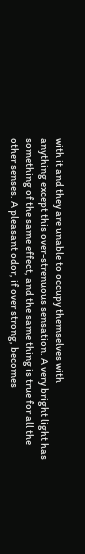with it and they are unable to occupy themselves with
anything except this over-strenuous sensation. A very bright light has
something of the same effect, and the same thing is true for all the
other senses. A pleasant odor, if over strong, becomes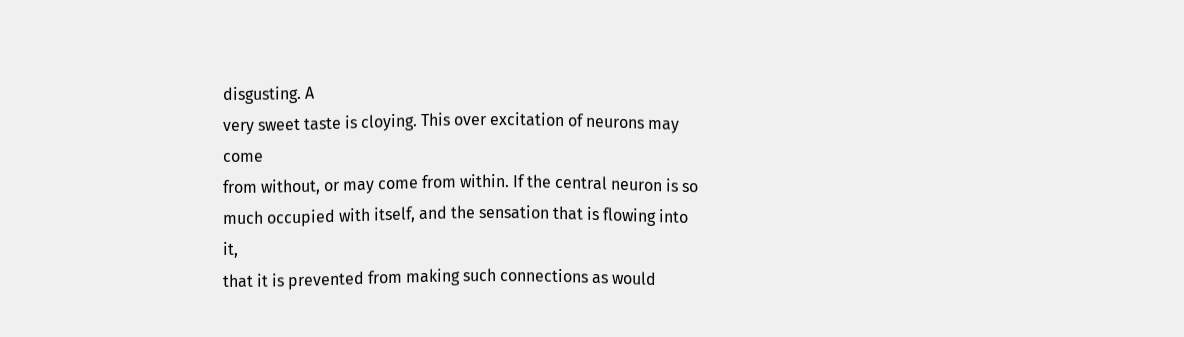disgusting. A
very sweet taste is cloying. This over excitation of neurons may come
from without, or may come from within. If the central neuron is so
much occupied with itself, and the sensation that is flowing into it,
that it is prevented from making such connections as would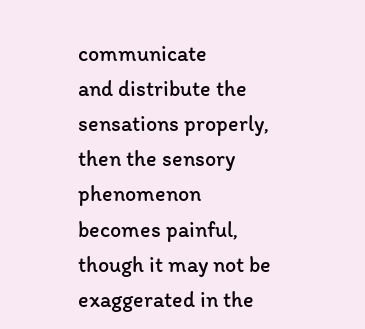communicate
and distribute the sensations properly, then the sensory phenomenon
becomes painful, though it may not be exaggerated in the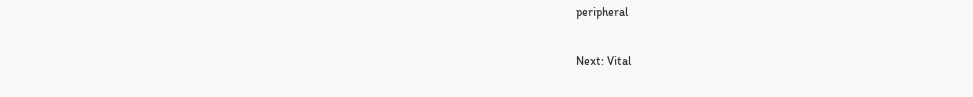peripheral

Next: Vital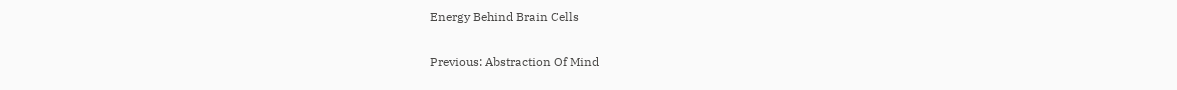Energy Behind Brain Cells

Previous: Abstraction Of Mind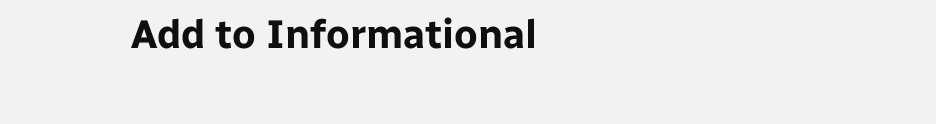Add to Informational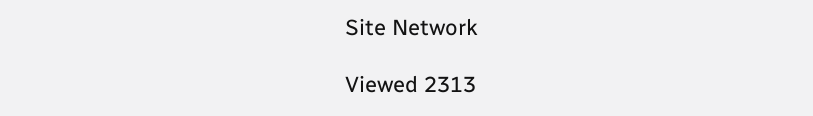Site Network

Viewed 2313